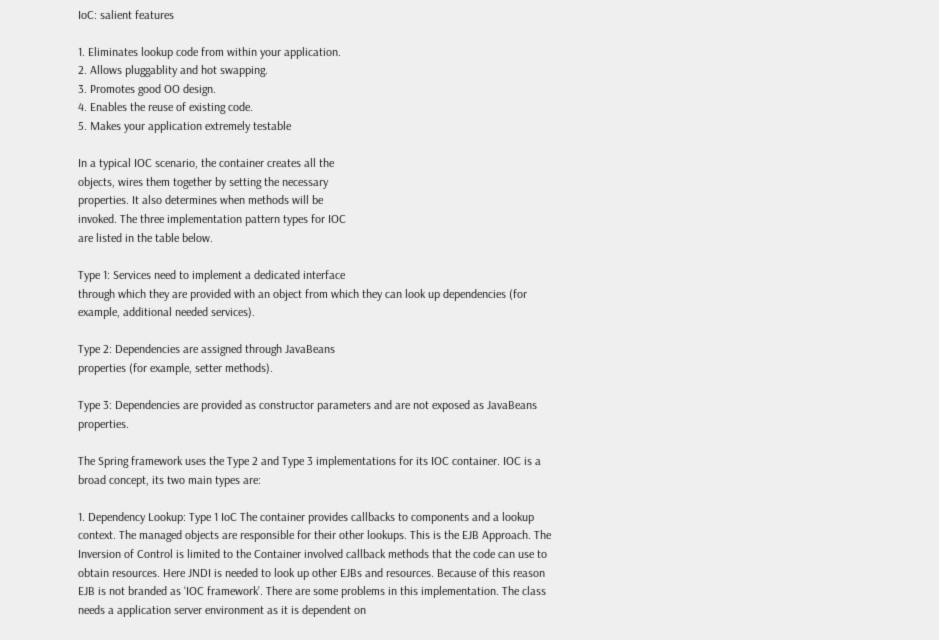IoC: salient features

1. Eliminates lookup code from within your application.
2. Allows pluggablity and hot swapping.
3. Promotes good OO design.
4. Enables the reuse of existing code.
5. Makes your application extremely testable

In a typical IOC scenario, the container creates all the
objects, wires them together by setting the necessary
properties. It also determines when methods will be
invoked. The three implementation pattern types for IOC
are listed in the table below.

Type 1: Services need to implement a dedicated interface
through which they are provided with an object from which they can look up dependencies (for example, additional needed services).

Type 2: Dependencies are assigned through JavaBeans
properties (for example, setter methods).

Type 3: Dependencies are provided as constructor parameters and are not exposed as JavaBeans properties.

The Spring framework uses the Type 2 and Type 3 implementations for its IOC container. IOC is a broad concept, its two main types are:

1. Dependency Lookup: Type 1 IoC The container provides callbacks to components and a lookup context. The managed objects are responsible for their other lookups. This is the EJB Approach. The Inversion of Control is limited to the Container involved callback methods that the code can use to obtain resources. Here JNDI is needed to look up other EJBs and resources. Because of this reason EJB is not branded as ‘IOC framework’. There are some problems in this implementation. The class needs a application server environment as it is dependent on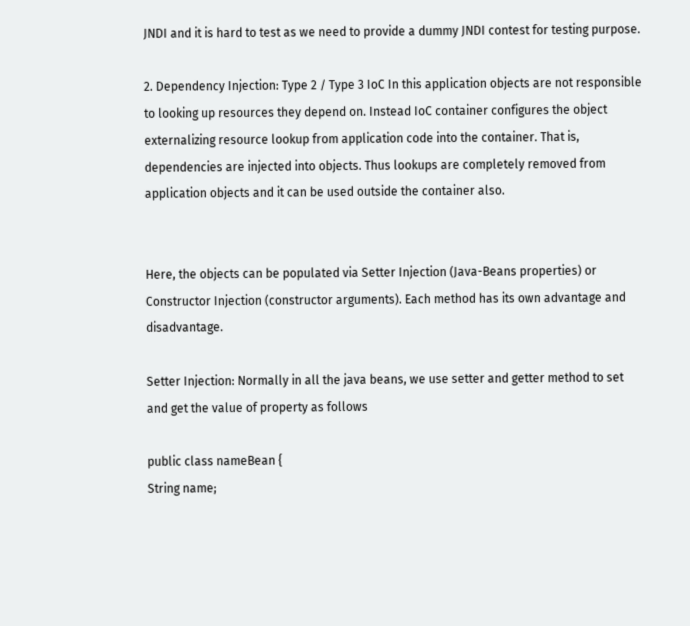JNDI and it is hard to test as we need to provide a dummy JNDI contest for testing purpose.

2. Dependency Injection: Type 2 / Type 3 IoC In this application objects are not responsible to looking up resources they depend on. Instead IoC container configures the object externalizing resource lookup from application code into the container. That is, dependencies are injected into objects. Thus lookups are completely removed from application objects and it can be used outside the container also.


Here, the objects can be populated via Setter Injection (Java-Beans properties) or Constructor Injection (constructor arguments). Each method has its own advantage and disadvantage.

Setter Injection: Normally in all the java beans, we use setter and getter method to set and get the value of property as follows

public class nameBean {
String name;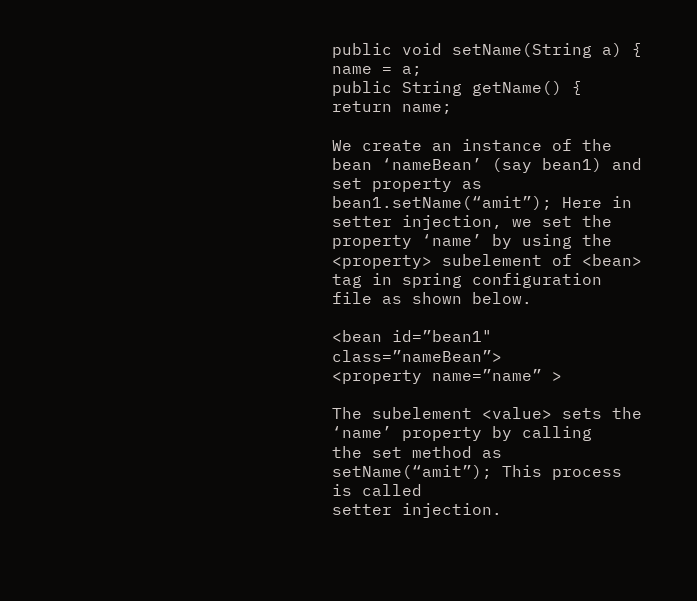public void setName(String a) {
name = a;
public String getName() {
return name;

We create an instance of the bean ‘nameBean’ (say bean1) and set property as bean1.setName(“amit”); Here in setter injection, we set the property ‘name’ by using the <property> subelement of <bean> tag in spring configuration file as shown below.

<bean id=”bean1" class=”nameBean”>
<property name=”name” >

The subelement <value> sets the ‘name’ property by calling
the set method as setName(“amit”); This process is called
setter injection.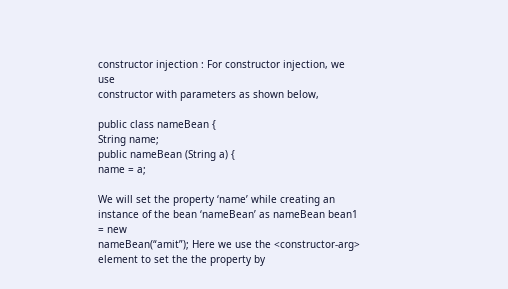constructor injection : For constructor injection, we use
constructor with parameters as shown below,

public class nameBean {
String name;
public nameBean (String a) {
name = a;

We will set the property ‘name’ while creating an instance of the bean ‘nameBean’ as nameBean bean1 = new
nameBean(“amit”); Here we use the <constructor-arg> element to set the the property by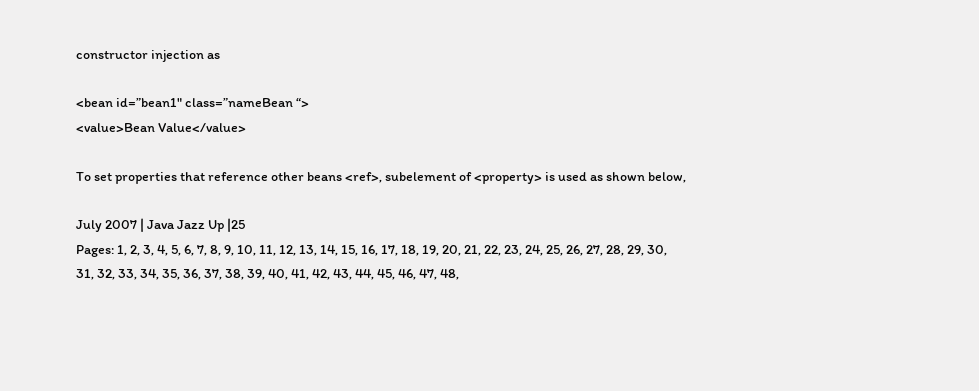constructor injection as

<bean id=”bean1" class=”nameBean “>
<value>Bean Value</value>

To set properties that reference other beans <ref>, subelement of <property> is used as shown below,

July 2007 | Java Jazz Up |25
Pages: 1, 2, 3, 4, 5, 6, 7, 8, 9, 10, 11, 12, 13, 14, 15, 16, 17, 18, 19, 20, 21, 22, 23, 24, 25, 26, 27, 28, 29, 30,
31, 32, 33, 34, 35, 36, 37, 38, 39, 40, 41, 42, 43, 44, 45, 46, 47, 48,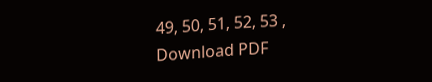49, 50, 51, 52, 53 ,            Download PDF